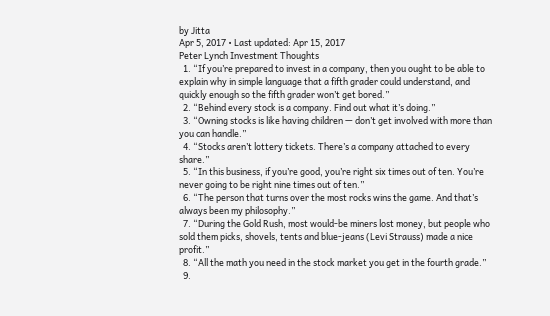by Jitta
Apr 5, 2017 • Last updated: Apr 15, 2017
Peter Lynch Investment Thoughts
  1. “If you’re prepared to invest in a company, then you ought to be able to explain why in simple language that a fifth grader could understand, and quickly enough so the fifth grader won’t get bored.”
  2. “Behind every stock is a company. Find out what it’s doing.”
  3. “Owning stocks is like having children — don’t get involved with more than you can handle.”
  4. “Stocks aren’t lottery tickets. There’s a company attached to every share.”
  5. “In this business, if you’re good, you’re right six times out of ten. You’re never going to be right nine times out of ten.”
  6. “The person that turns over the most rocks wins the game. And that’s always been my philosophy.”
  7. “During the Gold Rush, most would-be miners lost money, but people who sold them picks, shovels, tents and blue-jeans (Levi Strauss) made a nice profit.”
  8. “All the math you need in the stock market you get in the fourth grade.”
  9.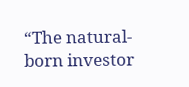“The natural-born investor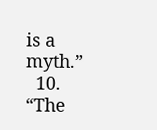is a myth.”
  10. “The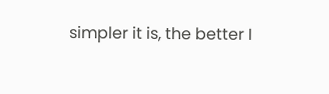simpler it is, the better I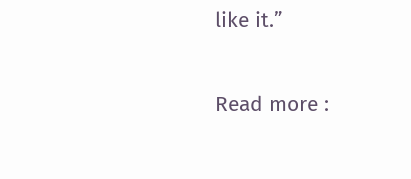like it.”

Read more :